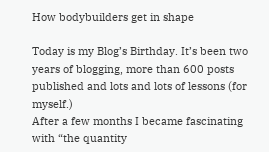How bodybuilders get in shape

Today is my Blog’s Birthday. It’s been two years of blogging, more than 600 posts published and lots and lots of lessons (for myself.)
After a few months I became fascinating with “the quantity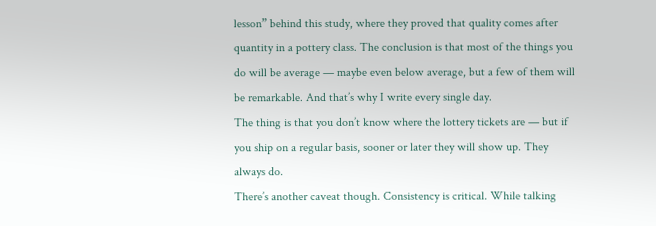lesson” behind this study, where they proved that quality comes after quantity in a pottery class. The conclusion is that most of the things you do will be average — maybe even below average, but a few of them will be remarkable. And that’s why I write every single day.
The thing is that you don’t know where the lottery tickets are — but if you ship on a regular basis, sooner or later they will show up. They always do.
There’s another caveat though. Consistency is critical. While talking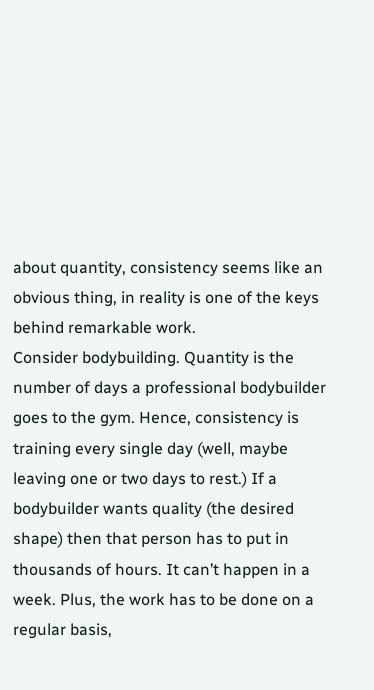about quantity, consistency seems like an obvious thing, in reality is one of the keys behind remarkable work.
Consider bodybuilding. Quantity is the number of days a professional bodybuilder goes to the gym. Hence, consistency is training every single day (well, maybe leaving one or two days to rest.) If a bodybuilder wants quality (the desired shape) then that person has to put in thousands of hours. It can’t happen in a week. Plus, the work has to be done on a regular basis,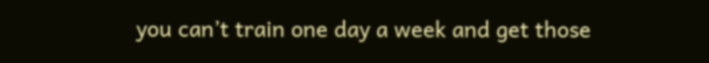you can’t train one day a week and get those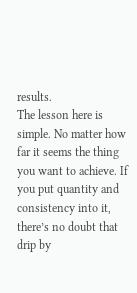results.
The lesson here is simple. No matter how far it seems the thing you want to achieve. If you put quantity and consistency into it, there’s no doubt that drip by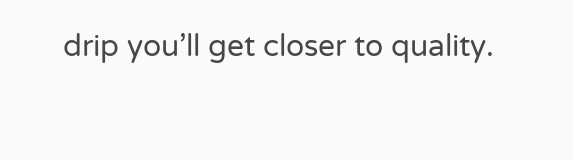drip you’ll get closer to quality.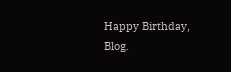Happy Birthday, Blog.